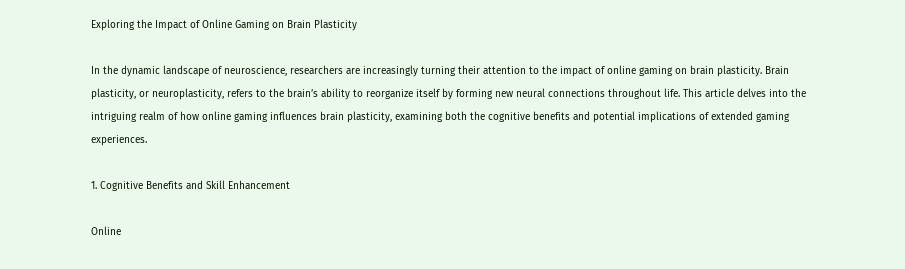Exploring the Impact of Online Gaming on Brain Plasticity

In the dynamic landscape of neuroscience, researchers are increasingly turning their attention to the impact of online gaming on brain plasticity. Brain plasticity, or neuroplasticity, refers to the brain’s ability to reorganize itself by forming new neural connections throughout life. This article delves into the intriguing realm of how online gaming influences brain plasticity, examining both the cognitive benefits and potential implications of extended gaming experiences.

1. Cognitive Benefits and Skill Enhancement

Online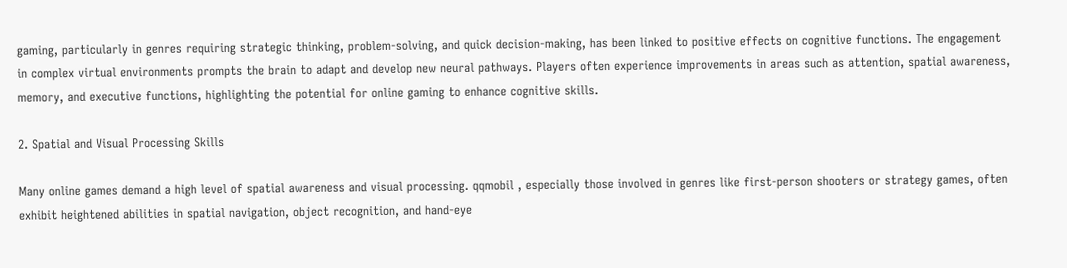gaming, particularly in genres requiring strategic thinking, problem-solving, and quick decision-making, has been linked to positive effects on cognitive functions. The engagement in complex virtual environments prompts the brain to adapt and develop new neural pathways. Players often experience improvements in areas such as attention, spatial awareness, memory, and executive functions, highlighting the potential for online gaming to enhance cognitive skills.

2. Spatial and Visual Processing Skills

Many online games demand a high level of spatial awareness and visual processing. qqmobil , especially those involved in genres like first-person shooters or strategy games, often exhibit heightened abilities in spatial navigation, object recognition, and hand-eye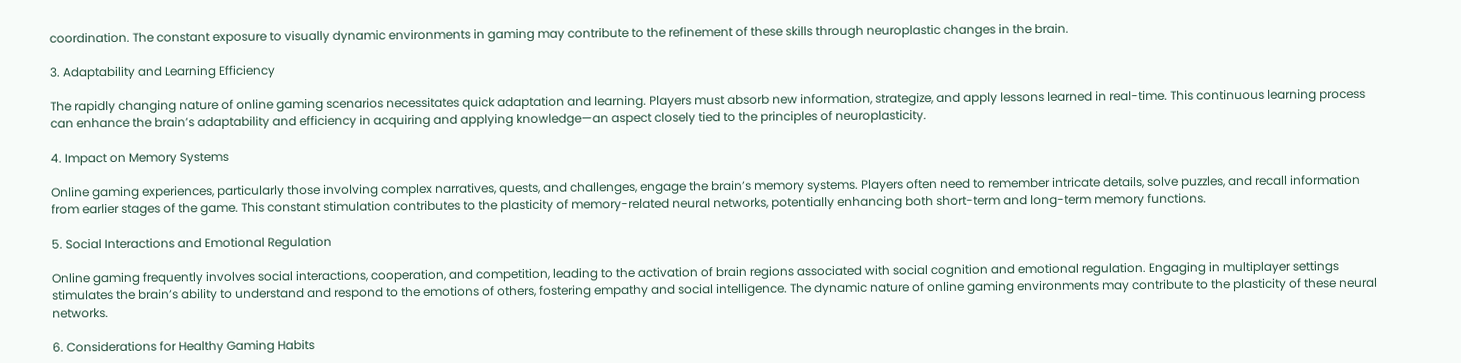coordination. The constant exposure to visually dynamic environments in gaming may contribute to the refinement of these skills through neuroplastic changes in the brain.

3. Adaptability and Learning Efficiency

The rapidly changing nature of online gaming scenarios necessitates quick adaptation and learning. Players must absorb new information, strategize, and apply lessons learned in real-time. This continuous learning process can enhance the brain’s adaptability and efficiency in acquiring and applying knowledge—an aspect closely tied to the principles of neuroplasticity.

4. Impact on Memory Systems

Online gaming experiences, particularly those involving complex narratives, quests, and challenges, engage the brain’s memory systems. Players often need to remember intricate details, solve puzzles, and recall information from earlier stages of the game. This constant stimulation contributes to the plasticity of memory-related neural networks, potentially enhancing both short-term and long-term memory functions.

5. Social Interactions and Emotional Regulation

Online gaming frequently involves social interactions, cooperation, and competition, leading to the activation of brain regions associated with social cognition and emotional regulation. Engaging in multiplayer settings stimulates the brain’s ability to understand and respond to the emotions of others, fostering empathy and social intelligence. The dynamic nature of online gaming environments may contribute to the plasticity of these neural networks.

6. Considerations for Healthy Gaming Habits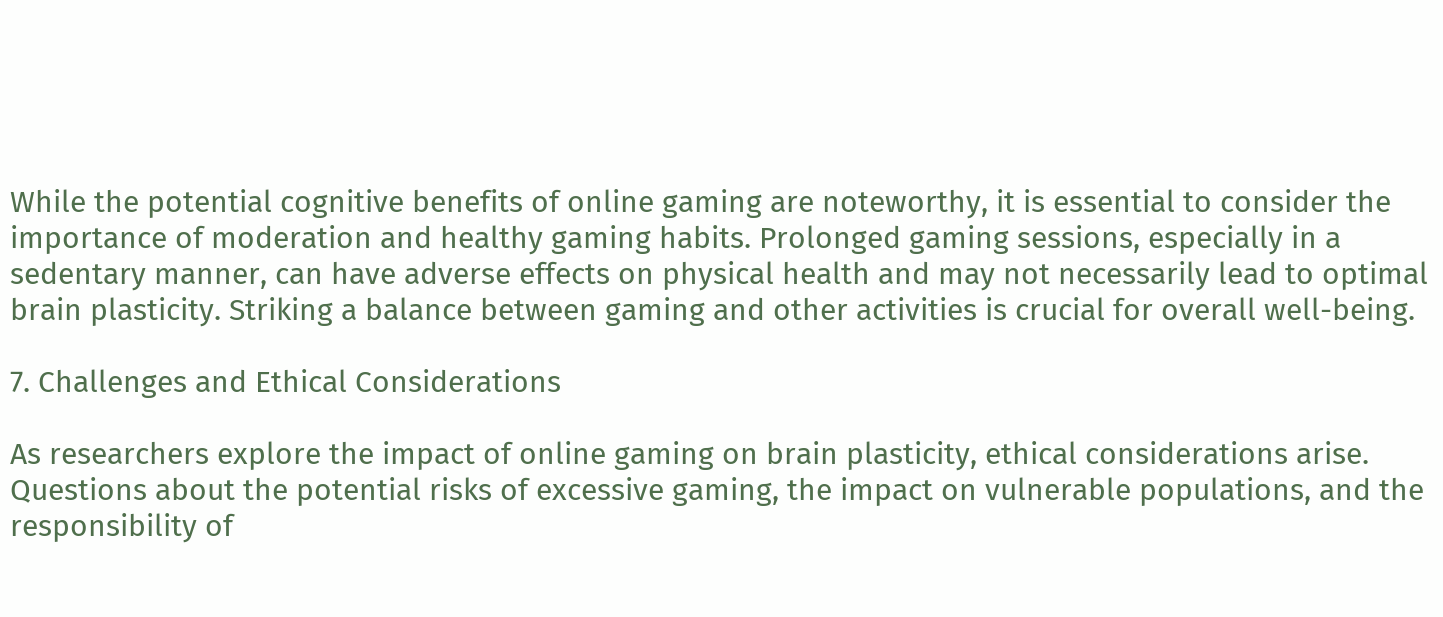While the potential cognitive benefits of online gaming are noteworthy, it is essential to consider the importance of moderation and healthy gaming habits. Prolonged gaming sessions, especially in a sedentary manner, can have adverse effects on physical health and may not necessarily lead to optimal brain plasticity. Striking a balance between gaming and other activities is crucial for overall well-being.

7. Challenges and Ethical Considerations

As researchers explore the impact of online gaming on brain plasticity, ethical considerations arise. Questions about the potential risks of excessive gaming, the impact on vulnerable populations, and the responsibility of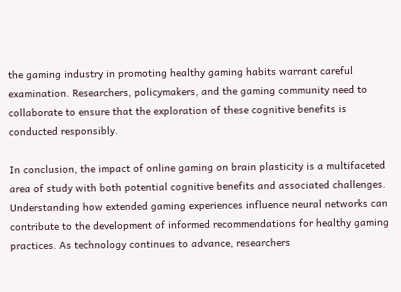the gaming industry in promoting healthy gaming habits warrant careful examination. Researchers, policymakers, and the gaming community need to collaborate to ensure that the exploration of these cognitive benefits is conducted responsibly.

In conclusion, the impact of online gaming on brain plasticity is a multifaceted area of study with both potential cognitive benefits and associated challenges. Understanding how extended gaming experiences influence neural networks can contribute to the development of informed recommendations for healthy gaming practices. As technology continues to advance, researchers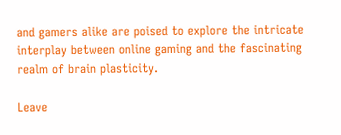and gamers alike are poised to explore the intricate interplay between online gaming and the fascinating realm of brain plasticity.

Leave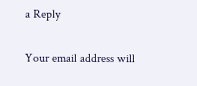a Reply

Your email address will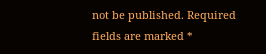not be published. Required fields are marked *